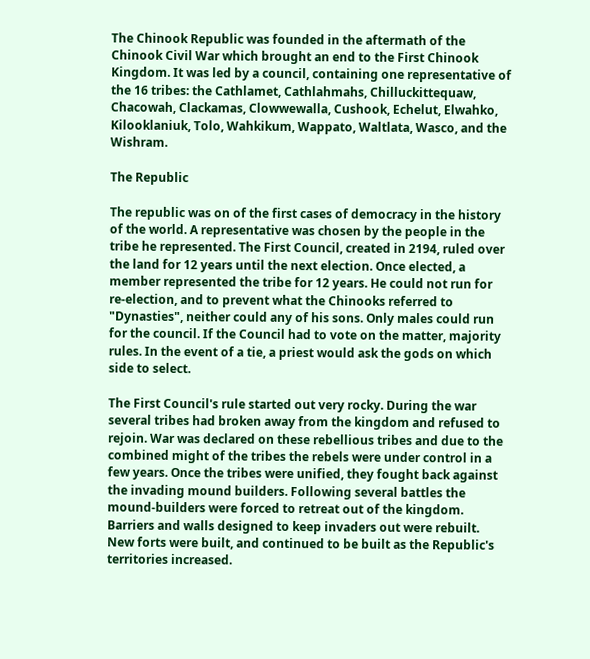The Chinook Republic was founded in the aftermath of the Chinook Civil War which brought an end to the First Chinook Kingdom. It was led by a council, containing one representative of the 16 tribes: the Cathlamet, Cathlahmahs, Chilluckittequaw, Chacowah, Clackamas, Clowwewalla, Cushook, Echelut, Elwahko, Kilooklaniuk, Tolo, Wahkikum, Wappato, Waltlata, Wasco, and the Wishram.

The Republic

The republic was on of the first cases of democracy in the history of the world. A representative was chosen by the people in the tribe he represented. The First Council, created in 2194, ruled over the land for 12 years until the next election. Once elected, a member represented the tribe for 12 years. He could not run for re-election, and to prevent what the Chinooks referred to "Dynasties", neither could any of his sons. Only males could run for the council. If the Council had to vote on the matter, majority rules. In the event of a tie, a priest would ask the gods on which side to select.

The First Council's rule started out very rocky. During the war several tribes had broken away from the kingdom and refused to rejoin. War was declared on these rebellious tribes and due to the combined might of the tribes the rebels were under control in a few years. Once the tribes were unified, they fought back against the invading mound builders. Following several battles the mound-builders were forced to retreat out of the kingdom. Barriers and walls designed to keep invaders out were rebuilt. New forts were built, and continued to be built as the Republic's territories increased.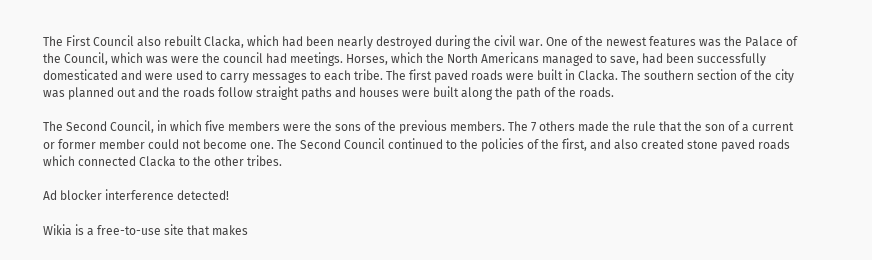The First Council also rebuilt Clacka, which had been nearly destroyed during the civil war. One of the newest features was the Palace of the Council, which was were the council had meetings. Horses, which the North Americans managed to save, had been successfully domesticated and were used to carry messages to each tribe. The first paved roads were built in Clacka. The southern section of the city was planned out and the roads follow straight paths and houses were built along the path of the roads.

The Second Council, in which five members were the sons of the previous members. The 7 others made the rule that the son of a current or former member could not become one. The Second Council continued to the policies of the first, and also created stone paved roads which connected Clacka to the other tribes.

Ad blocker interference detected!

Wikia is a free-to-use site that makes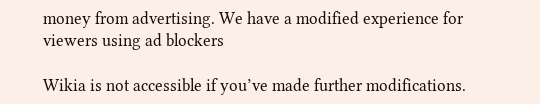money from advertising. We have a modified experience for viewers using ad blockers

Wikia is not accessible if you’ve made further modifications.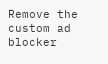Remove the custom ad blocker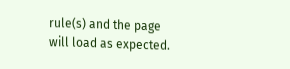rule(s) and the page will load as expected.